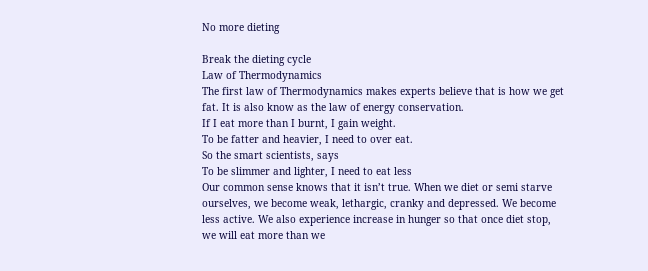No more dieting

Break the dieting cycle
Law of Thermodynamics
The first law of Thermodynamics makes experts believe that is how we get
fat. It is also know as the law of energy conservation.
If I eat more than I burnt, I gain weight.
To be fatter and heavier, I need to over eat.
So the smart scientists, says
To be slimmer and lighter, I need to eat less
Our common sense knows that it isn’t true. When we diet or semi starve
ourselves, we become weak, lethargic, cranky and depressed. We become
less active. We also experience increase in hunger so that once diet stop,
we will eat more than we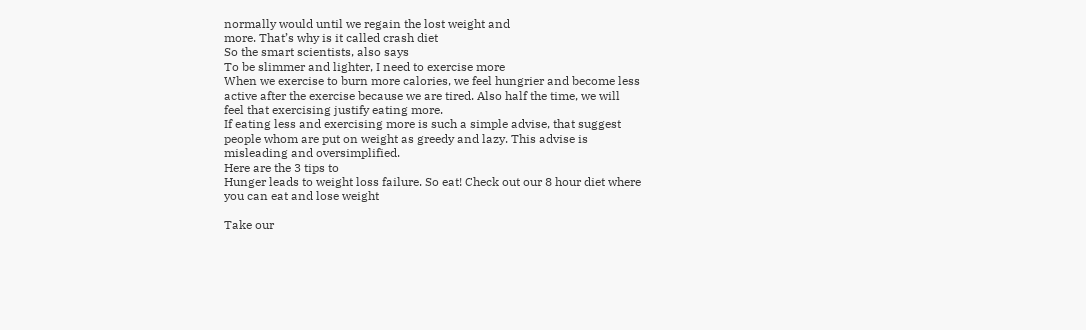normally would until we regain the lost weight and
more. That’s why is it called crash diet
So the smart scientists, also says
To be slimmer and lighter, I need to exercise more
When we exercise to burn more calories, we feel hungrier and become less
active after the exercise because we are tired. Also half the time, we will
feel that exercising justify eating more.
If eating less and exercising more is such a simple advise, that suggest
people whom are put on weight as greedy and lazy. This advise is
misleading and oversimplified.
Here are the 3 tips to
Hunger leads to weight loss failure. So eat! Check out our 8 hour diet where
you can eat and lose weight

Take our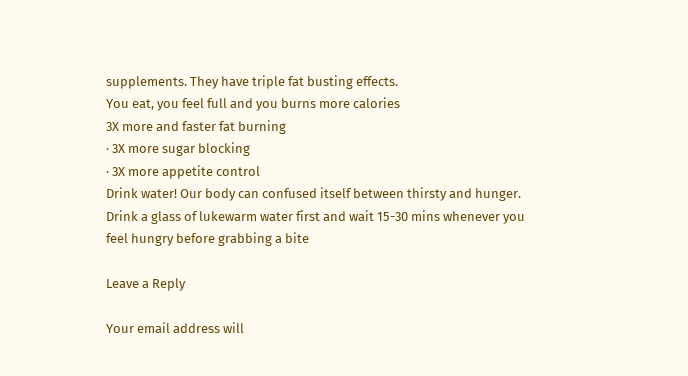supplements. They have triple fat busting effects.
You eat, you feel full and you burns more calories
3X more and faster fat burning
· 3X more sugar blocking
· 3X more appetite control
Drink water! Our body can confused itself between thirsty and hunger.
Drink a glass of lukewarm water first and wait 15-30 mins whenever you
feel hungry before grabbing a bite

Leave a Reply

Your email address will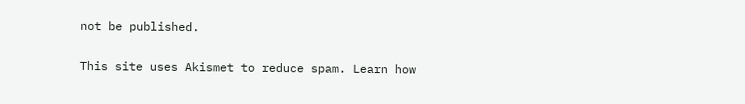not be published.

This site uses Akismet to reduce spam. Learn how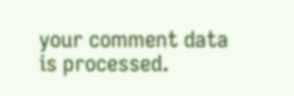your comment data is processed.